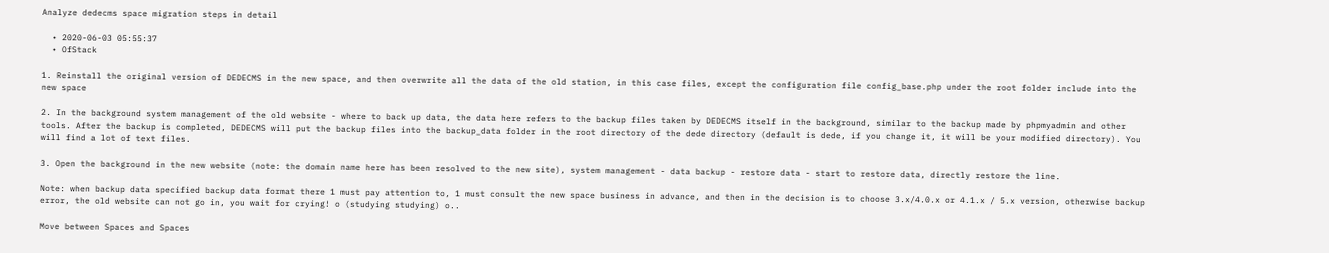Analyze dedecms space migration steps in detail

  • 2020-06-03 05:55:37
  • OfStack

1. Reinstall the original version of DEDECMS in the new space, and then overwrite all the data of the old station, in this case files, except the configuration file config_base.php under the root folder include into the new space

2. In the background system management of the old website - where to back up data, the data here refers to the backup files taken by DEDECMS itself in the background, similar to the backup made by phpmyadmin and other tools. After the backup is completed, DEDECMS will put the backup files into the backup_data folder in the root directory of the dede directory (default is dede, if you change it, it will be your modified directory). You will find a lot of text files.

3. Open the background in the new website (note: the domain name here has been resolved to the new site), system management - data backup - restore data - start to restore data, directly restore the line.

Note: when backup data specified backup data format there 1 must pay attention to, 1 must consult the new space business in advance, and then in the decision is to choose 3.x/4.0.x or 4.1.x / 5.x version, otherwise backup error, the old website can not go in, you wait for crying! o (studying studying) o..

Move between Spaces and Spaces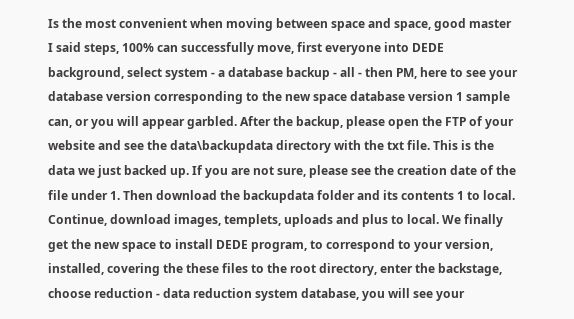Is the most convenient when moving between space and space, good master I said steps, 100% can successfully move, first everyone into DEDE background, select system - a database backup - all - then PM, here to see your database version corresponding to the new space database version 1 sample can, or you will appear garbled. After the backup, please open the FTP of your website and see the data\backupdata directory with the txt file. This is the data we just backed up. If you are not sure, please see the creation date of the file under 1. Then download the backupdata folder and its contents 1 to local. Continue, download images, templets, uploads and plus to local. We finally get the new space to install DEDE program, to correspond to your version, installed, covering the these files to the root directory, enter the backstage, choose reduction - data reduction system database, you will see your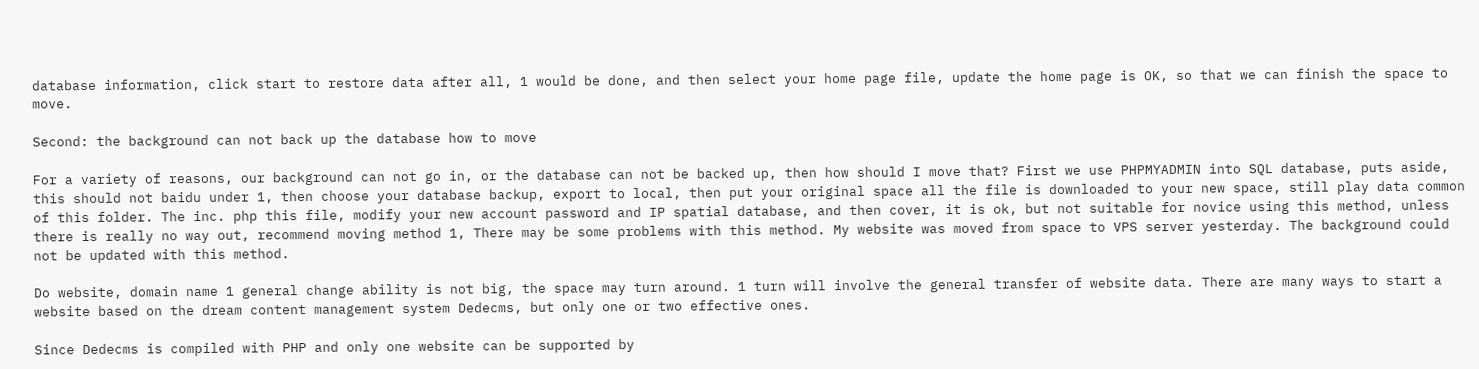database information, click start to restore data after all, 1 would be done, and then select your home page file, update the home page is OK, so that we can finish the space to move.

Second: the background can not back up the database how to move

For a variety of reasons, our background can not go in, or the database can not be backed up, then how should I move that? First we use PHPMYADMIN into SQL database, puts aside, this should not baidu under 1, then choose your database backup, export to local, then put your original space all the file is downloaded to your new space, still play data common of this folder. The inc. php this file, modify your new account password and IP spatial database, and then cover, it is ok, but not suitable for novice using this method, unless there is really no way out, recommend moving method 1, There may be some problems with this method. My website was moved from space to VPS server yesterday. The background could not be updated with this method.

Do website, domain name 1 general change ability is not big, the space may turn around. 1 turn will involve the general transfer of website data. There are many ways to start a website based on the dream content management system Dedecms, but only one or two effective ones.

Since Dedecms is compiled with PHP and only one website can be supported by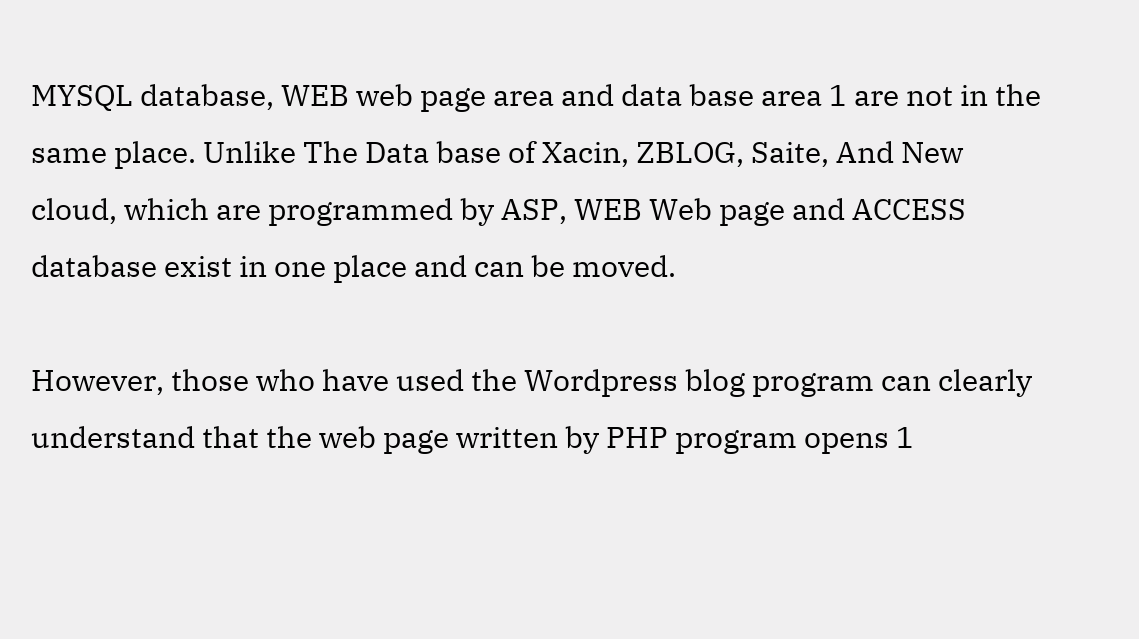MYSQL database, WEB web page area and data base area 1 are not in the same place. Unlike The Data base of Xacin, ZBLOG, Saite, And New cloud, which are programmed by ASP, WEB Web page and ACCESS database exist in one place and can be moved.

However, those who have used the Wordpress blog program can clearly understand that the web page written by PHP program opens 1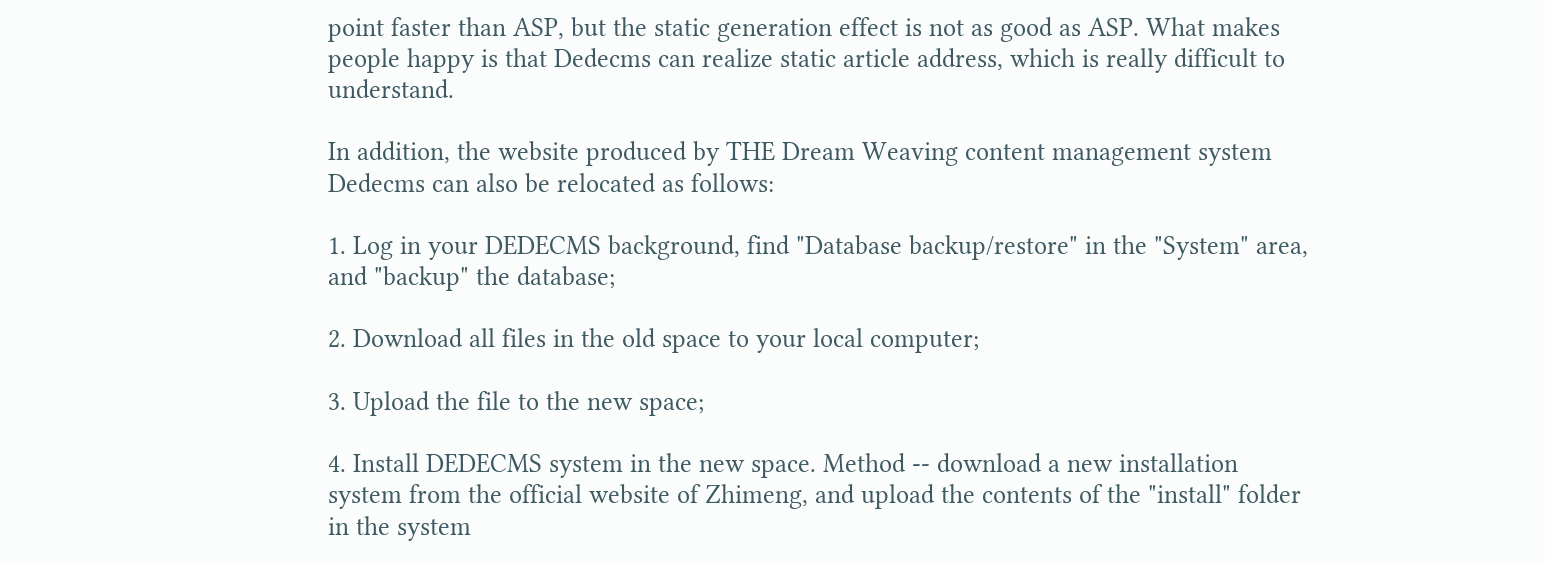point faster than ASP, but the static generation effect is not as good as ASP. What makes people happy is that Dedecms can realize static article address, which is really difficult to understand.

In addition, the website produced by THE Dream Weaving content management system Dedecms can also be relocated as follows:

1. Log in your DEDECMS background, find "Database backup/restore" in the "System" area, and "backup" the database;

2. Download all files in the old space to your local computer;

3. Upload the file to the new space;

4. Install DEDECMS system in the new space. Method -- download a new installation system from the official website of Zhimeng, and upload the contents of the "install" folder in the system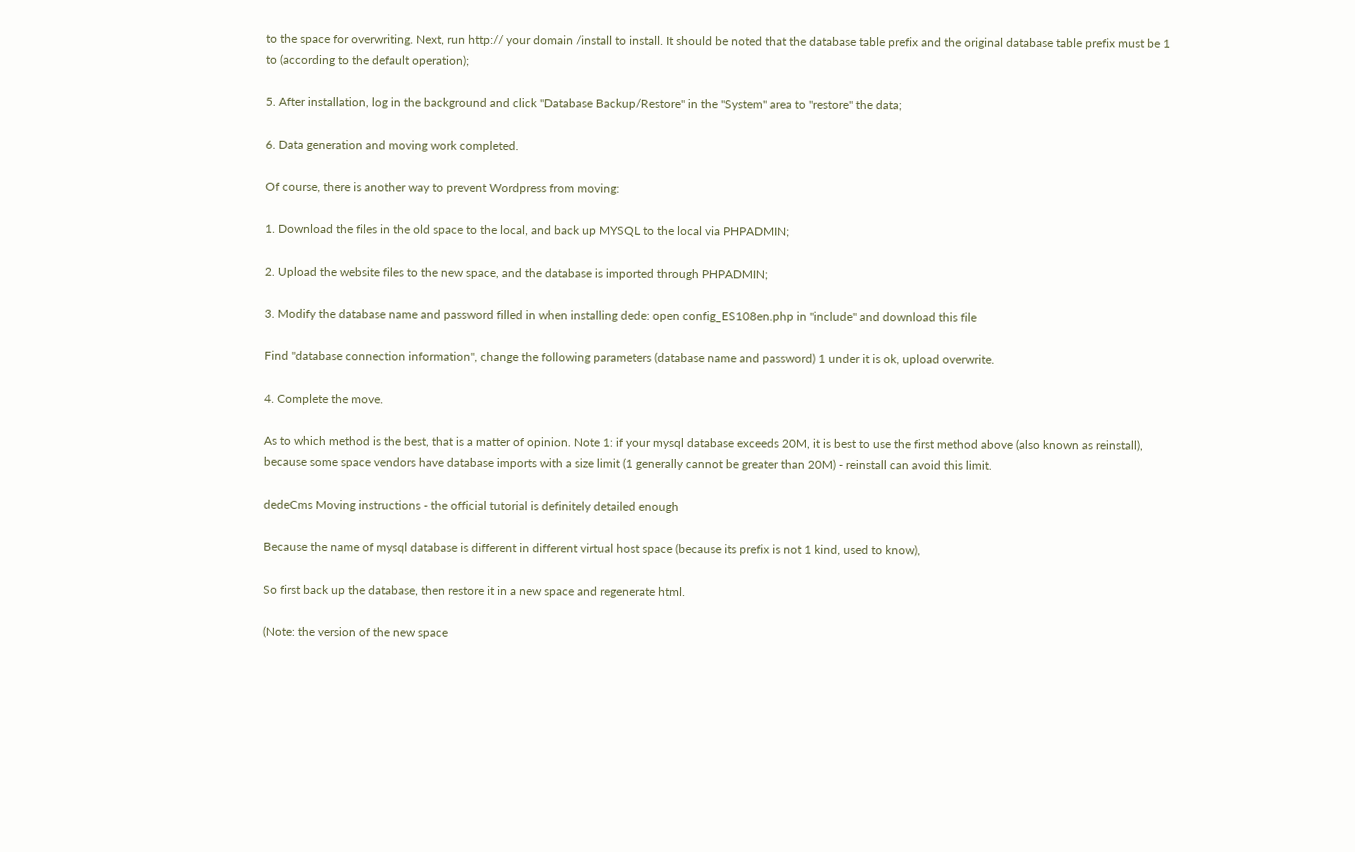to the space for overwriting. Next, run http:// your domain /install to install. It should be noted that the database table prefix and the original database table prefix must be 1 to (according to the default operation);

5. After installation, log in the background and click "Database Backup/Restore" in the "System" area to "restore" the data;

6. Data generation and moving work completed.

Of course, there is another way to prevent Wordpress from moving:

1. Download the files in the old space to the local, and back up MYSQL to the local via PHPADMIN;

2. Upload the website files to the new space, and the database is imported through PHPADMIN;

3. Modify the database name and password filled in when installing dede: open config_ES108en.php in "include" and download this file

Find "database connection information", change the following parameters (database name and password) 1 under it is ok, upload overwrite.

4. Complete the move.

As to which method is the best, that is a matter of opinion. Note 1: if your mysql database exceeds 20M, it is best to use the first method above (also known as reinstall), because some space vendors have database imports with a size limit (1 generally cannot be greater than 20M) - reinstall can avoid this limit.

dedeCms Moving instructions - the official tutorial is definitely detailed enough

Because the name of mysql database is different in different virtual host space (because its prefix is not 1 kind, used to know),

So first back up the database, then restore it in a new space and regenerate html.

(Note: the version of the new space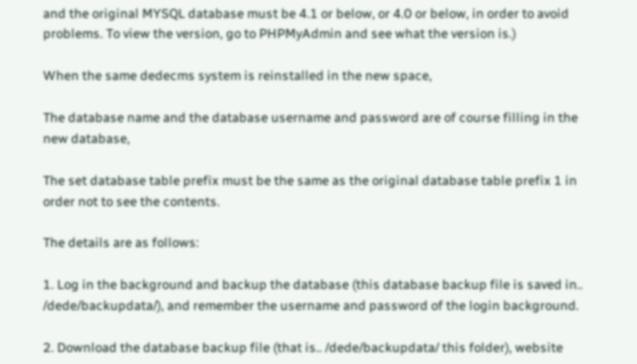and the original MYSQL database must be 4.1 or below, or 4.0 or below, in order to avoid problems. To view the version, go to PHPMyAdmin and see what the version is.)

When the same dedecms system is reinstalled in the new space,

The database name and the database username and password are of course filling in the new database,

The set database table prefix must be the same as the original database table prefix 1 in order not to see the contents.

The details are as follows:

1. Log in the background and backup the database (this database backup file is saved in.. /dede/backupdata/), and remember the username and password of the login background.

2. Download the database backup file (that is.. /dede/backupdata/ this folder), website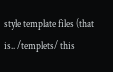style template files (that is.. /templets/ this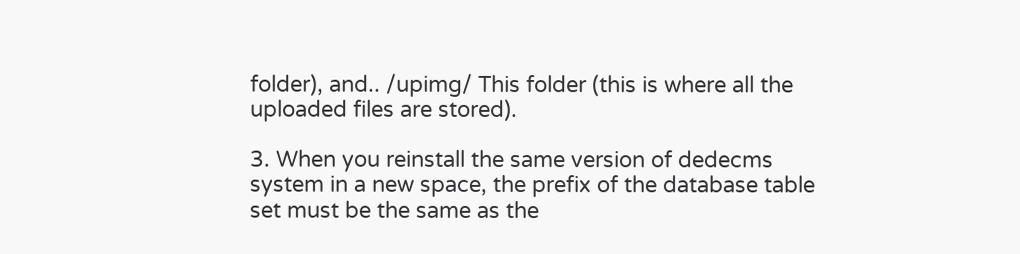folder), and.. /upimg/ This folder (this is where all the uploaded files are stored).

3. When you reinstall the same version of dedecms system in a new space, the prefix of the database table set must be the same as the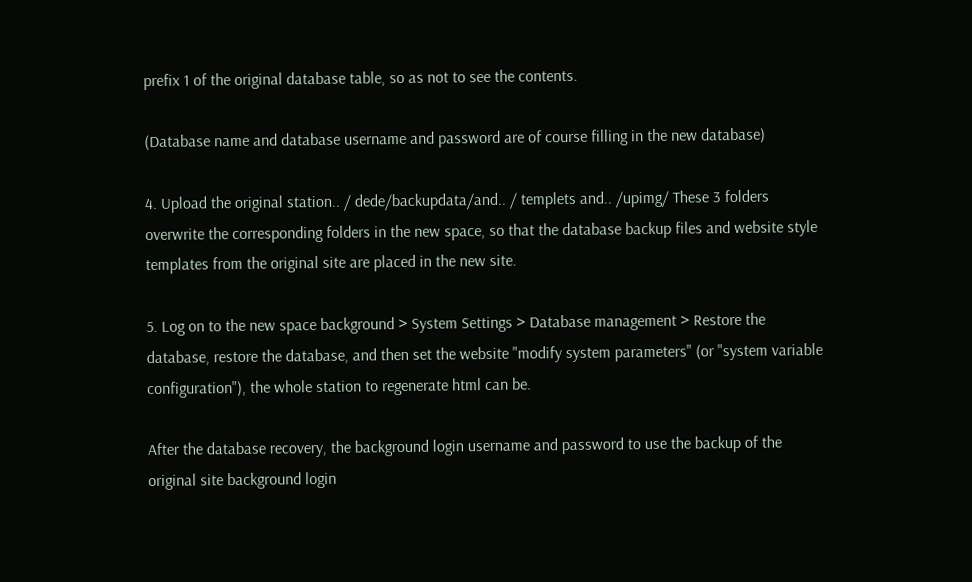prefix 1 of the original database table, so as not to see the contents.

(Database name and database username and password are of course filling in the new database)

4. Upload the original station.. / dede/backupdata/and.. / templets and.. /upimg/ These 3 folders overwrite the corresponding folders in the new space, so that the database backup files and website style templates from the original site are placed in the new site.

5. Log on to the new space background > System Settings > Database management > Restore the database, restore the database, and then set the website "modify system parameters" (or "system variable configuration"), the whole station to regenerate html can be.

After the database recovery, the background login username and password to use the backup of the original site background login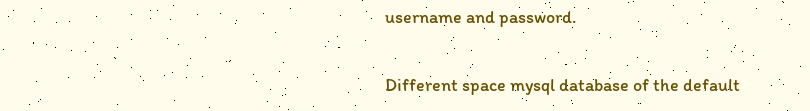username and password.

Different space mysql database of the default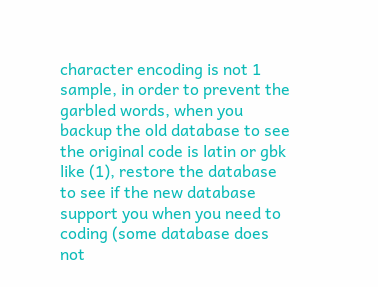character encoding is not 1 sample, in order to prevent the garbled words, when you backup the old database to see the original code is latin or gbk like (1), restore the database to see if the new database support you when you need to coding (some database does not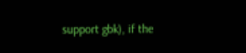support gbk), if the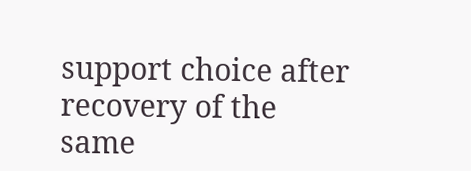support choice after recovery of the same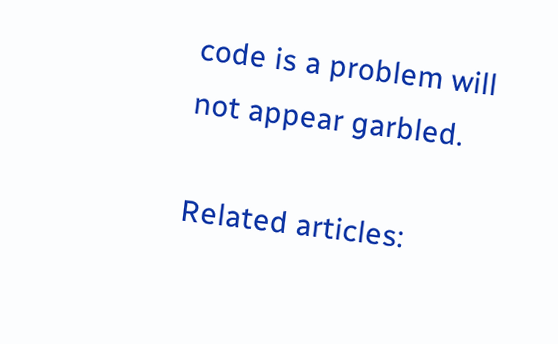code is a problem will not appear garbled.

Related articles: